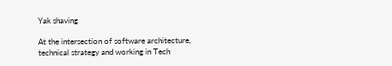Yak shaving

At the intersection of software architecture, technical strategy and working in Tech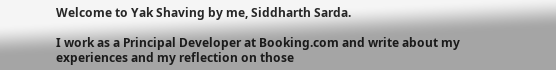Welcome to Yak Shaving by me, Siddharth Sarda.

I work as a Principal Developer at Booking.com and write about my experiences and my reflection on those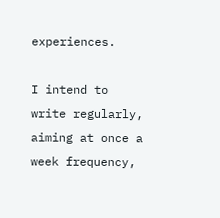experiences.

I intend to write regularly, aiming at once a week frequency,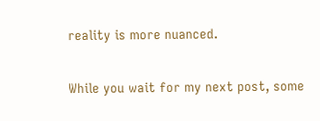reality is more nuanced.

While you wait for my next post, some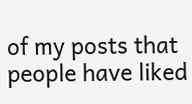of my posts that people have liked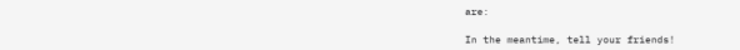are:

In the meantime, tell your friends!